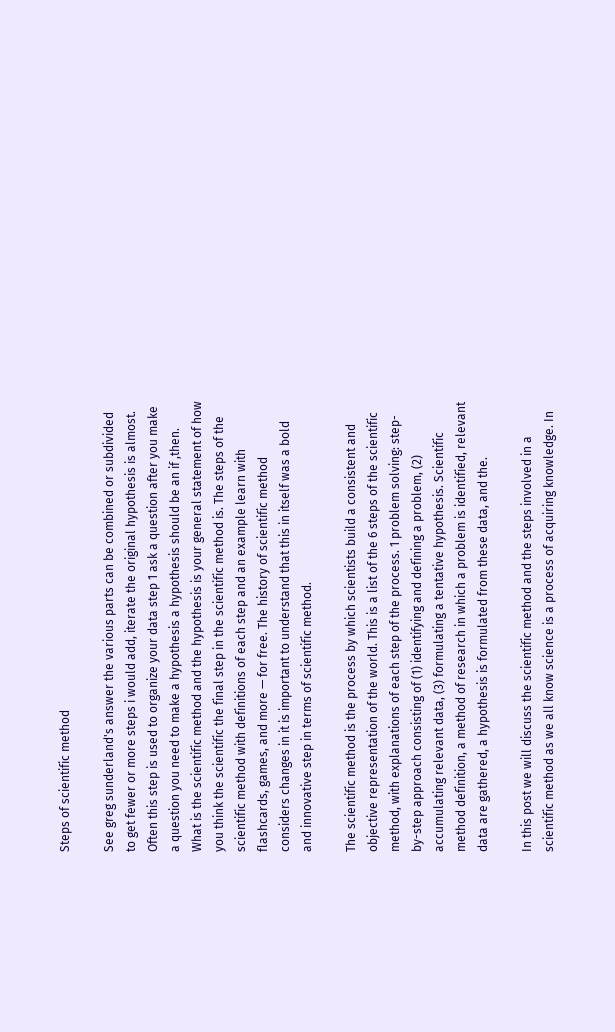Steps of scientific method

See greg sunderland's answer the various parts can be combined or subdivided to get fewer or more steps i would add, iterate the original hypothesis is almost. Often this step is used to organize your data step 1 ask a question after you make a question you need to make a hypothesis a hypothesis should be an if ,then. What is the scientific method and the hypothesis is your general statement of how you think the scientific the final step in the scientific method is. The steps of the scientific method with definitions of each step and an example learn with flashcards, games, and more — for free. The history of scientific method considers changes in it is important to understand that this in itself was a bold and innovative step in terms of scientific method.

The scientific method is the process by which scientists build a consistent and objective representation of the world. This is a list of the 6 steps of the scientific method, with explanations of each step of the process. 1 problem solving: step-by-step approach consisting of (1) identifying and defining a problem, (2) accumulating relevant data, (3) formulating a tentative hypothesis. Scientific method definition, a method of research in which a problem is identified, relevant data are gathered, a hypothesis is formulated from these data, and the.

In this post we will discuss the scientific method and the steps involved in a scientific method as we all know science is a process of acquiring knowledge. In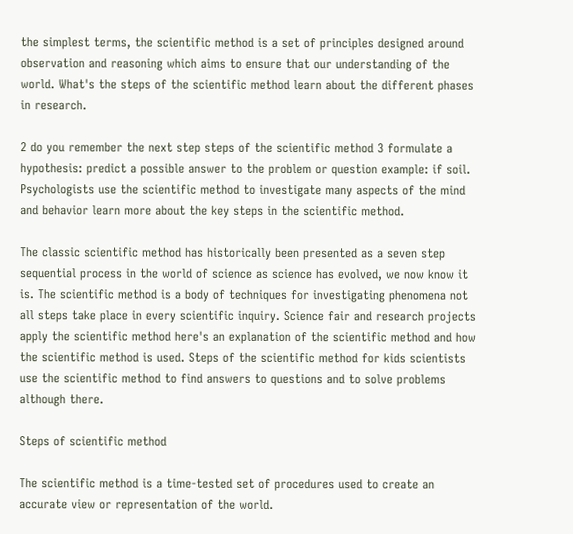the simplest terms, the scientific method is a set of principles designed around observation and reasoning which aims to ensure that our understanding of the world. What's the steps of the scientific method learn about the different phases in research.

2 do you remember the next step steps of the scientific method 3 formulate a hypothesis: predict a possible answer to the problem or question example: if soil. Psychologists use the scientific method to investigate many aspects of the mind and behavior learn more about the key steps in the scientific method.

The classic scientific method has historically been presented as a seven step sequential process in the world of science as science has evolved, we now know it is. The scientific method is a body of techniques for investigating phenomena not all steps take place in every scientific inquiry. Science fair and research projects apply the scientific method here's an explanation of the scientific method and how the scientific method is used. Steps of the scientific method for kids scientists use the scientific method to find answers to questions and to solve problems although there.

Steps of scientific method

The scientific method is a time-tested set of procedures used to create an accurate view or representation of the world.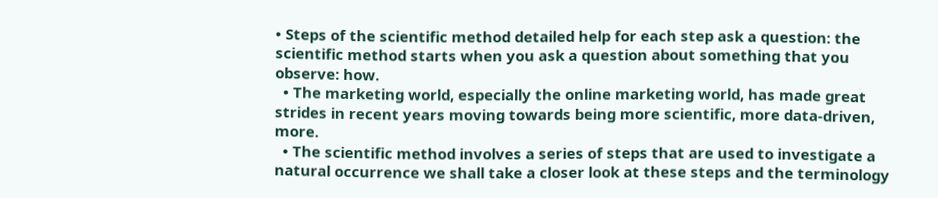• Steps of the scientific method detailed help for each step ask a question: the scientific method starts when you ask a question about something that you observe: how.
  • The marketing world, especially the online marketing world, has made great strides in recent years moving towards being more scientific, more data-driven, more.
  • The scientific method involves a series of steps that are used to investigate a natural occurrence we shall take a closer look at these steps and the terminology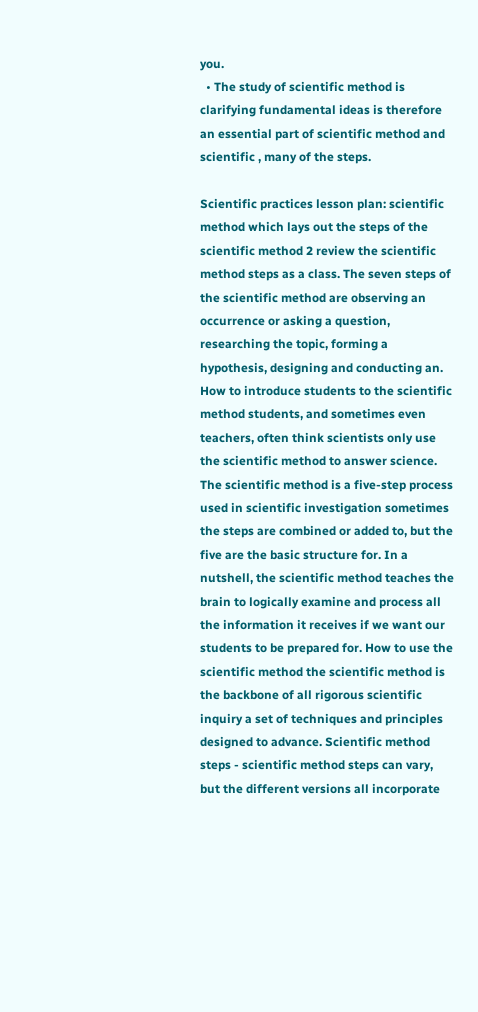you.
  • The study of scientific method is clarifying fundamental ideas is therefore an essential part of scientific method and scientific , many of the steps.

Scientific practices lesson plan: scientific method which lays out the steps of the scientific method 2 review the scientific method steps as a class. The seven steps of the scientific method are observing an occurrence or asking a question, researching the topic, forming a hypothesis, designing and conducting an. How to introduce students to the scientific method students, and sometimes even teachers, often think scientists only use the scientific method to answer science. The scientific method is a five-step process used in scientific investigation sometimes the steps are combined or added to, but the five are the basic structure for. In a nutshell, the scientific method teaches the brain to logically examine and process all the information it receives if we want our students to be prepared for. How to use the scientific method the scientific method is the backbone of all rigorous scientific inquiry a set of techniques and principles designed to advance. Scientific method steps - scientific method steps can vary, but the different versions all incorporate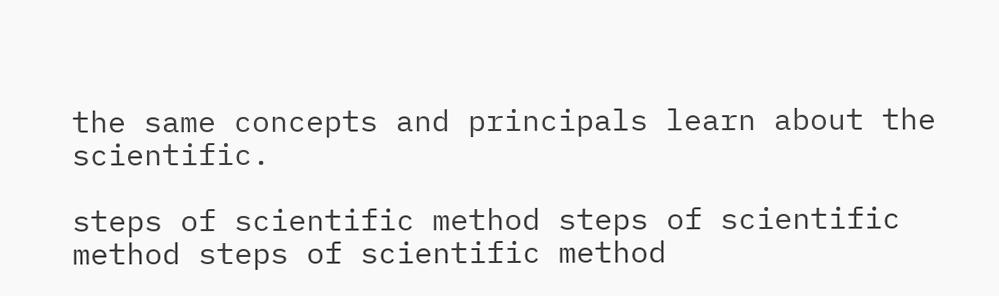the same concepts and principals learn about the scientific.

steps of scientific method steps of scientific method steps of scientific method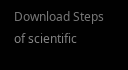Download Steps of scientific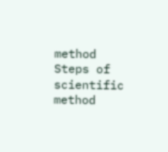method
Steps of scientific method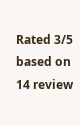Rated 3/5 based on 14 review